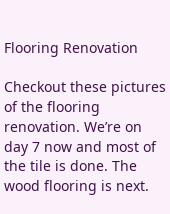Flooring Renovation

Checkout these pictures of the flooring renovation. We’re on day 7 now and most of the tile is done. The wood flooring is next.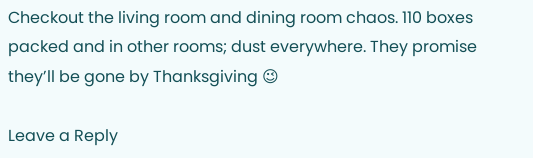Checkout the living room and dining room chaos. 110 boxes packed and in other rooms; dust everywhere. They promise they’ll be gone by Thanksgiving 😉

Leave a Reply